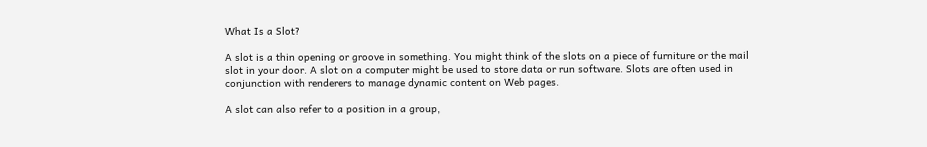What Is a Slot?

A slot is a thin opening or groove in something. You might think of the slots on a piece of furniture or the mail slot in your door. A slot on a computer might be used to store data or run software. Slots are often used in conjunction with renderers to manage dynamic content on Web pages.

A slot can also refer to a position in a group,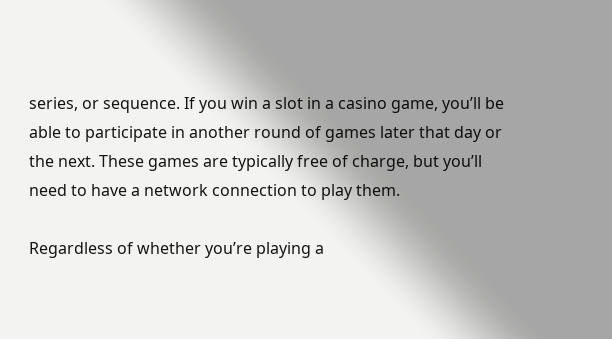series, or sequence. If you win a slot in a casino game, you’ll be able to participate in another round of games later that day or the next. These games are typically free of charge, but you’ll need to have a network connection to play them.

Regardless of whether you’re playing a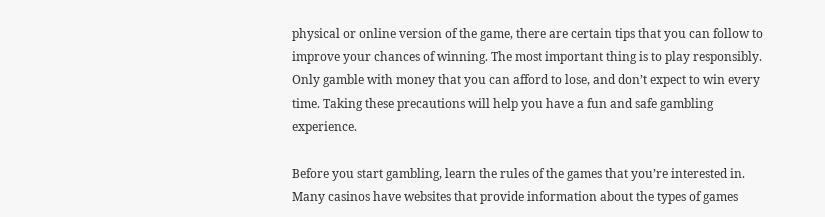physical or online version of the game, there are certain tips that you can follow to improve your chances of winning. The most important thing is to play responsibly. Only gamble with money that you can afford to lose, and don’t expect to win every time. Taking these precautions will help you have a fun and safe gambling experience.

Before you start gambling, learn the rules of the games that you’re interested in. Many casinos have websites that provide information about the types of games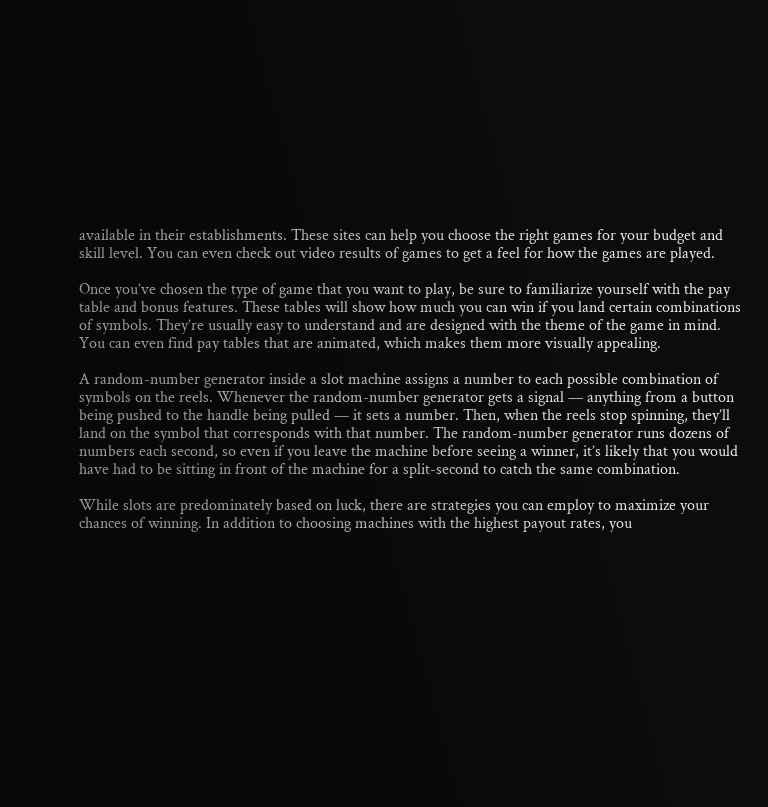available in their establishments. These sites can help you choose the right games for your budget and skill level. You can even check out video results of games to get a feel for how the games are played.

Once you’ve chosen the type of game that you want to play, be sure to familiarize yourself with the pay table and bonus features. These tables will show how much you can win if you land certain combinations of symbols. They’re usually easy to understand and are designed with the theme of the game in mind. You can even find pay tables that are animated, which makes them more visually appealing.

A random-number generator inside a slot machine assigns a number to each possible combination of symbols on the reels. Whenever the random-number generator gets a signal — anything from a button being pushed to the handle being pulled — it sets a number. Then, when the reels stop spinning, they’ll land on the symbol that corresponds with that number. The random-number generator runs dozens of numbers each second, so even if you leave the machine before seeing a winner, it’s likely that you would have had to be sitting in front of the machine for a split-second to catch the same combination.

While slots are predominately based on luck, there are strategies you can employ to maximize your chances of winning. In addition to choosing machines with the highest payout rates, you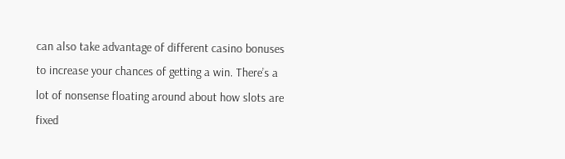can also take advantage of different casino bonuses to increase your chances of getting a win. There’s a lot of nonsense floating around about how slots are fixed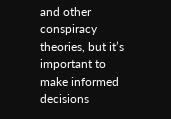and other conspiracy theories, but it’s important to make informed decisions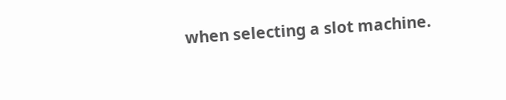when selecting a slot machine.